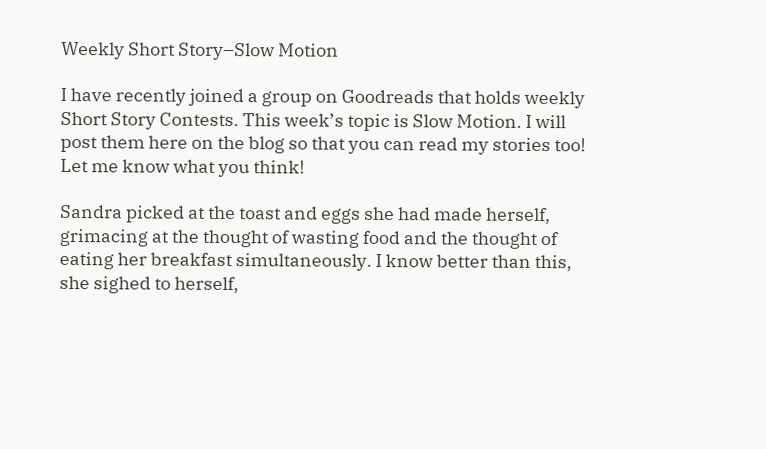Weekly Short Story–Slow Motion

I have recently joined a group on Goodreads that holds weekly Short Story Contests. This week’s topic is Slow Motion. I will post them here on the blog so that you can read my stories too! Let me know what you think!

Sandra picked at the toast and eggs she had made herself, grimacing at the thought of wasting food and the thought of eating her breakfast simultaneously. I know better than this, she sighed to herself,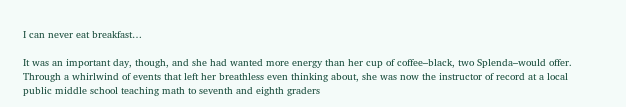I can never eat breakfast…

It was an important day, though, and she had wanted more energy than her cup of coffee–black, two Splenda–would offer. Through a whirlwind of events that left her breathless even thinking about, she was now the instructor of record at a local public middle school teaching math to seventh and eighth graders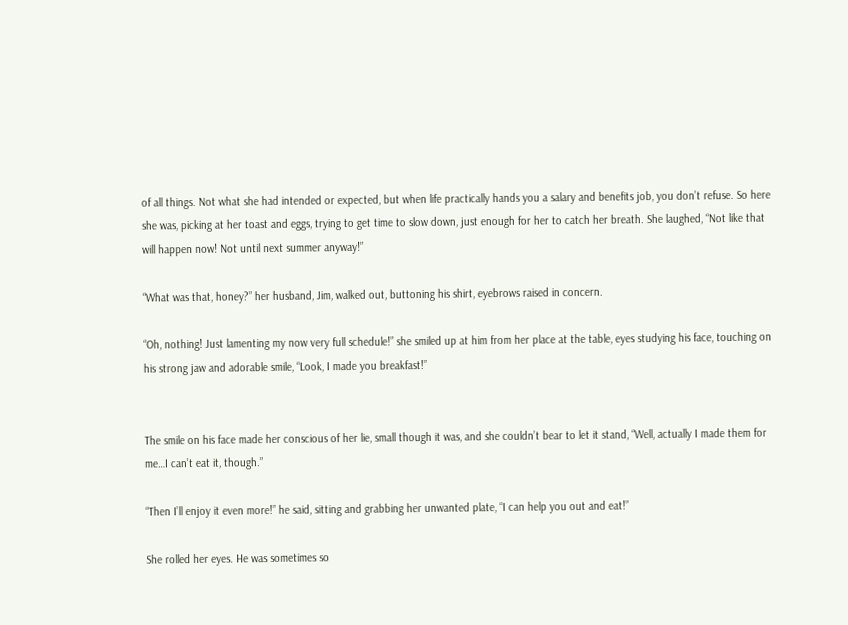of all things. Not what she had intended or expected, but when life practically hands you a salary and benefits job, you don’t refuse. So here she was, picking at her toast and eggs, trying to get time to slow down, just enough for her to catch her breath. She laughed, “Not like that will happen now! Not until next summer anyway!”

“What was that, honey?” her husband, Jim, walked out, buttoning his shirt, eyebrows raised in concern.

“Oh, nothing! Just lamenting my now very full schedule!” she smiled up at him from her place at the table, eyes studying his face, touching on his strong jaw and adorable smile, “Look, I made you breakfast!”


The smile on his face made her conscious of her lie, small though it was, and she couldn’t bear to let it stand, “Well, actually I made them for me…I can’t eat it, though.”

“Then I’ll enjoy it even more!” he said, sitting and grabbing her unwanted plate, “I can help you out and eat!”

She rolled her eyes. He was sometimes so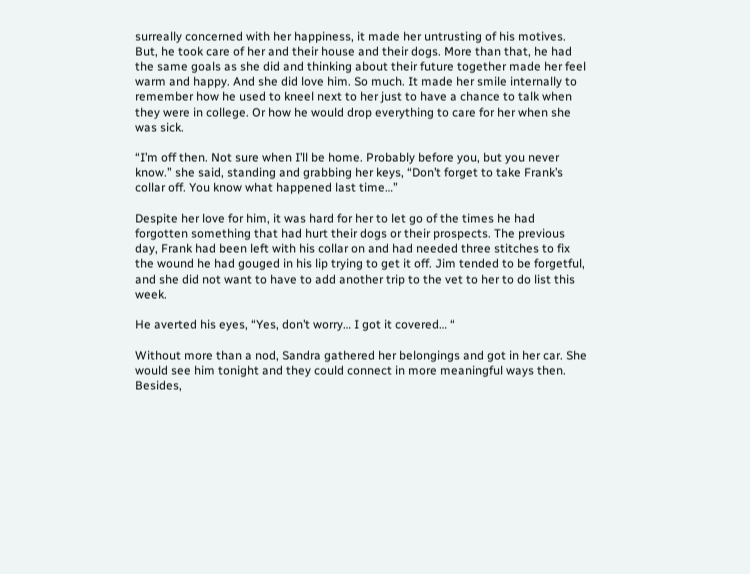surreally concerned with her happiness, it made her untrusting of his motives. But, he took care of her and their house and their dogs. More than that, he had the same goals as she did and thinking about their future together made her feel warm and happy. And she did love him. So much. It made her smile internally to remember how he used to kneel next to her just to have a chance to talk when they were in college. Or how he would drop everything to care for her when she was sick.

“I’m off then. Not sure when I’ll be home. Probably before you, but you never know.” she said, standing and grabbing her keys, “Don’t forget to take Frank’s collar off. You know what happened last time…”

Despite her love for him, it was hard for her to let go of the times he had forgotten something that had hurt their dogs or their prospects. The previous day, Frank had been left with his collar on and had needed three stitches to fix the wound he had gouged in his lip trying to get it off. Jim tended to be forgetful, and she did not want to have to add another trip to the vet to her to do list this week.

He averted his eyes, “Yes, don’t worry… I got it covered… “

Without more than a nod, Sandra gathered her belongings and got in her car. She would see him tonight and they could connect in more meaningful ways then. Besides,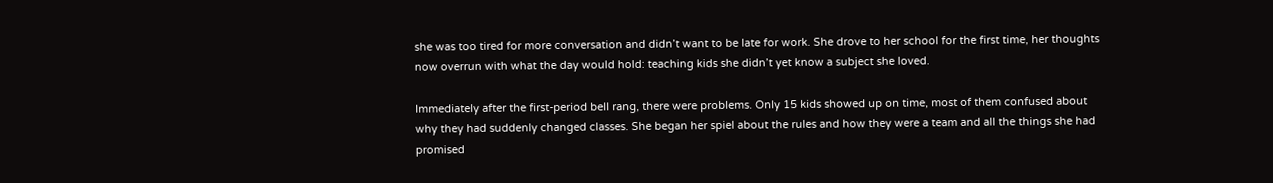she was too tired for more conversation and didn’t want to be late for work. She drove to her school for the first time, her thoughts now overrun with what the day would hold: teaching kids she didn’t yet know a subject she loved.

Immediately after the first-period bell rang, there were problems. Only 15 kids showed up on time, most of them confused about why they had suddenly changed classes. She began her spiel about the rules and how they were a team and all the things she had promised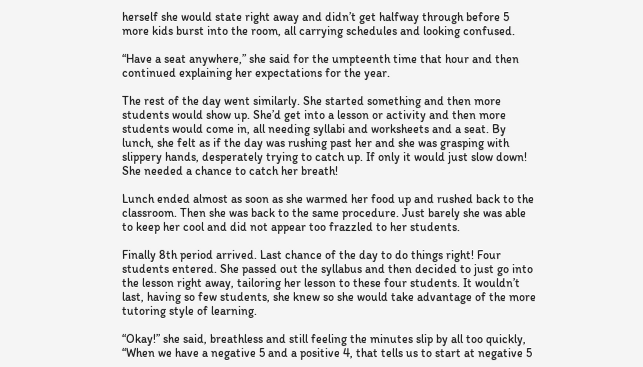herself she would state right away and didn’t get halfway through before 5 more kids burst into the room, all carrying schedules and looking confused.

“Have a seat anywhere,” she said for the umpteenth time that hour and then continued explaining her expectations for the year.

The rest of the day went similarly. She started something and then more students would show up. She’d get into a lesson or activity and then more students would come in, all needing syllabi and worksheets and a seat. By lunch, she felt as if the day was rushing past her and she was grasping with slippery hands, desperately trying to catch up. If only it would just slow down! She needed a chance to catch her breath!

Lunch ended almost as soon as she warmed her food up and rushed back to the classroom. Then she was back to the same procedure. Just barely she was able to keep her cool and did not appear too frazzled to her students.

Finally 8th period arrived. Last chance of the day to do things right! Four students entered. She passed out the syllabus and then decided to just go into the lesson right away, tailoring her lesson to these four students. It wouldn’t last, having so few students, she knew so she would take advantage of the more tutoring style of learning.

“Okay!” she said, breathless and still feeling the minutes slip by all too quickly, “When we have a negative 5 and a positive 4, that tells us to start at negative 5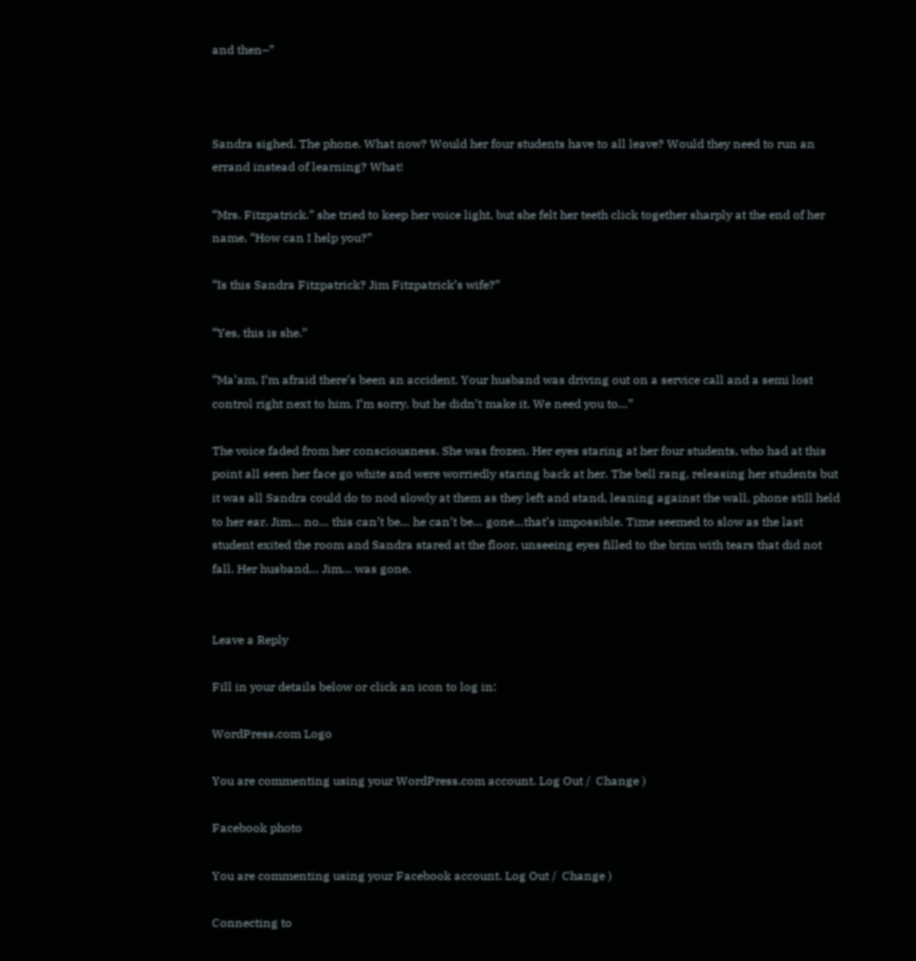and then–”



Sandra sighed. The phone. What now? Would her four students have to all leave? Would they need to run an errand instead of learning? What!

“Mrs. Fitzpatrick.” she tried to keep her voice light, but she felt her teeth click together sharply at the end of her name, “How can I help you?”

“Is this Sandra Fitzpatrick? Jim Fitzpatrick’s wife?”

“Yes, this is she.”

“Ma’am, I’m afraid there’s been an accident. Your husband was driving out on a service call and a semi lost control right next to him. I’m sorry, but he didn’t make it. We need you to…”

The voice faded from her consciousness. She was frozen. Her eyes staring at her four students, who had at this point all seen her face go white and were worriedly staring back at her. The bell rang, releasing her students but it was all Sandra could do to nod slowly at them as they left and stand, leaning against the wall, phone still held to her ear. Jim… no… this can’t be… he can’t be… gone…that’s impossible. Time seemed to slow as the last student exited the room and Sandra stared at the floor, unseeing eyes filled to the brim with tears that did not fall. Her husband… Jim… was gone.


Leave a Reply

Fill in your details below or click an icon to log in:

WordPress.com Logo

You are commenting using your WordPress.com account. Log Out /  Change )

Facebook photo

You are commenting using your Facebook account. Log Out /  Change )

Connecting to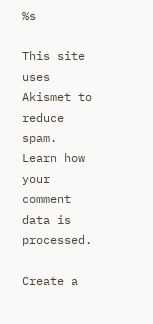%s

This site uses Akismet to reduce spam. Learn how your comment data is processed.

Create a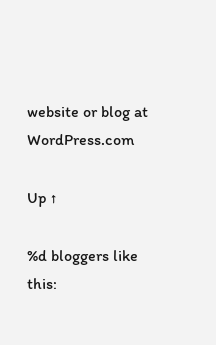website or blog at WordPress.com

Up ↑

%d bloggers like this: